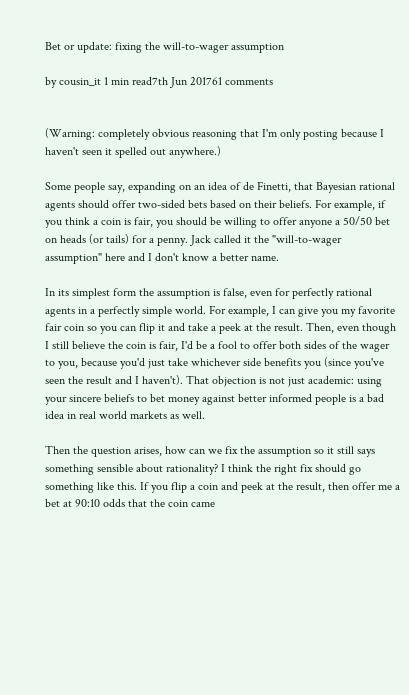Bet or update: fixing the will-to-wager assumption

by cousin_it 1 min read7th Jun 201761 comments


(Warning: completely obvious reasoning that I'm only posting because I haven't seen it spelled out anywhere.)

Some people say, expanding on an idea of de Finetti, that Bayesian rational agents should offer two-sided bets based on their beliefs. For example, if you think a coin is fair, you should be willing to offer anyone a 50/50 bet on heads (or tails) for a penny. Jack called it the "will-to-wager assumption" here and I don't know a better name.

In its simplest form the assumption is false, even for perfectly rational agents in a perfectly simple world. For example, I can give you my favorite fair coin so you can flip it and take a peek at the result. Then, even though I still believe the coin is fair, I'd be a fool to offer both sides of the wager to you, because you'd just take whichever side benefits you (since you've seen the result and I haven't). That objection is not just academic: using your sincere beliefs to bet money against better informed people is a bad idea in real world markets as well.

Then the question arises, how can we fix the assumption so it still says something sensible about rationality? I think the right fix should go something like this. If you flip a coin and peek at the result, then offer me a bet at 90:10 odds that the coin came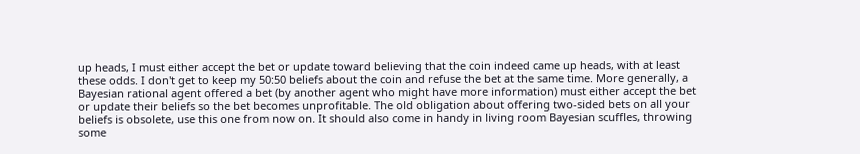up heads, I must either accept the bet or update toward believing that the coin indeed came up heads, with at least these odds. I don't get to keep my 50:50 beliefs about the coin and refuse the bet at the same time. More generally, a Bayesian rational agent offered a bet (by another agent who might have more information) must either accept the bet or update their beliefs so the bet becomes unprofitable. The old obligation about offering two-sided bets on all your beliefs is obsolete, use this one from now on. It should also come in handy in living room Bayesian scuffles, throwing some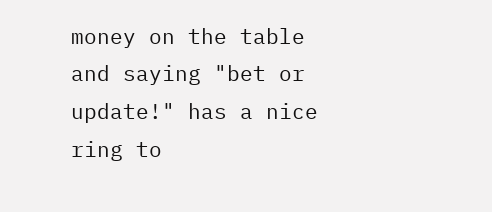money on the table and saying "bet or update!" has a nice ring to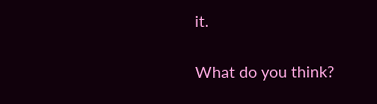it.

What do you think?